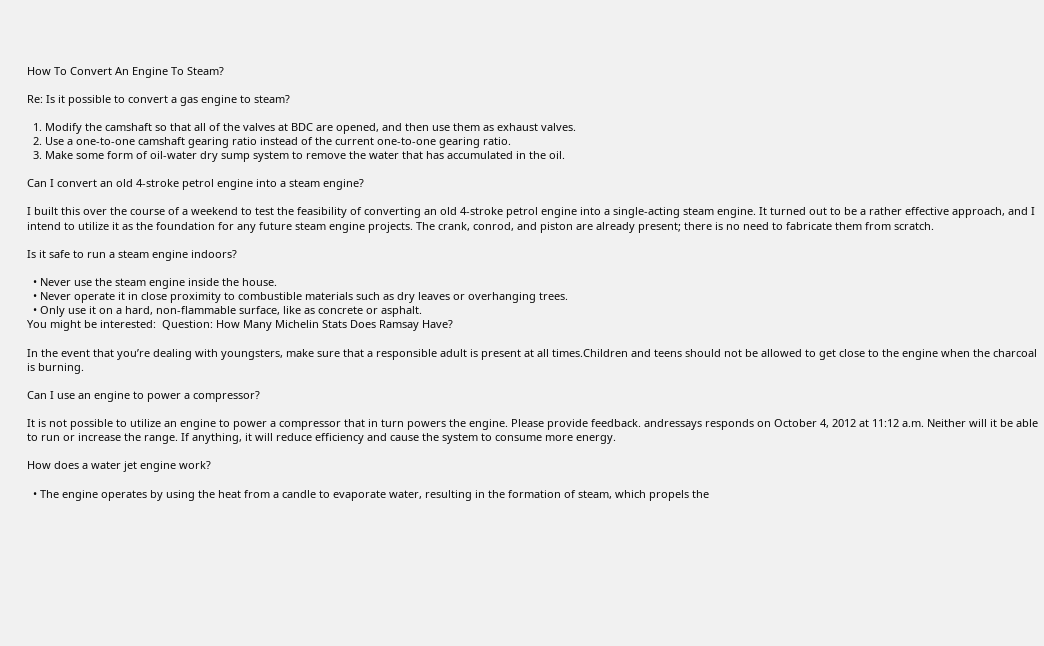How To Convert An Engine To Steam?

Re: Is it possible to convert a gas engine to steam?

  1. Modify the camshaft so that all of the valves at BDC are opened, and then use them as exhaust valves.
  2. Use a one-to-one camshaft gearing ratio instead of the current one-to-one gearing ratio.
  3. Make some form of oil-water dry sump system to remove the water that has accumulated in the oil.

Can I convert an old 4-stroke petrol engine into a steam engine?

I built this over the course of a weekend to test the feasibility of converting an old 4-stroke petrol engine into a single-acting steam engine. It turned out to be a rather effective approach, and I intend to utilize it as the foundation for any future steam engine projects. The crank, conrod, and piston are already present; there is no need to fabricate them from scratch.

Is it safe to run a steam engine indoors?

  • Never use the steam engine inside the house.
  • Never operate it in close proximity to combustible materials such as dry leaves or overhanging trees.
  • Only use it on a hard, non-flammable surface, like as concrete or asphalt.
You might be interested:  Question: How Many Michelin Stats Does Ramsay Have?

In the event that you’re dealing with youngsters, make sure that a responsible adult is present at all times.Children and teens should not be allowed to get close to the engine when the charcoal is burning.

Can I use an engine to power a compressor?

It is not possible to utilize an engine to power a compressor that in turn powers the engine. Please provide feedback. andressays responds on October 4, 2012 at 11:12 a.m. Neither will it be able to run or increase the range. If anything, it will reduce efficiency and cause the system to consume more energy.

How does a water jet engine work?

  • The engine operates by using the heat from a candle to evaporate water, resulting in the formation of steam, which propels the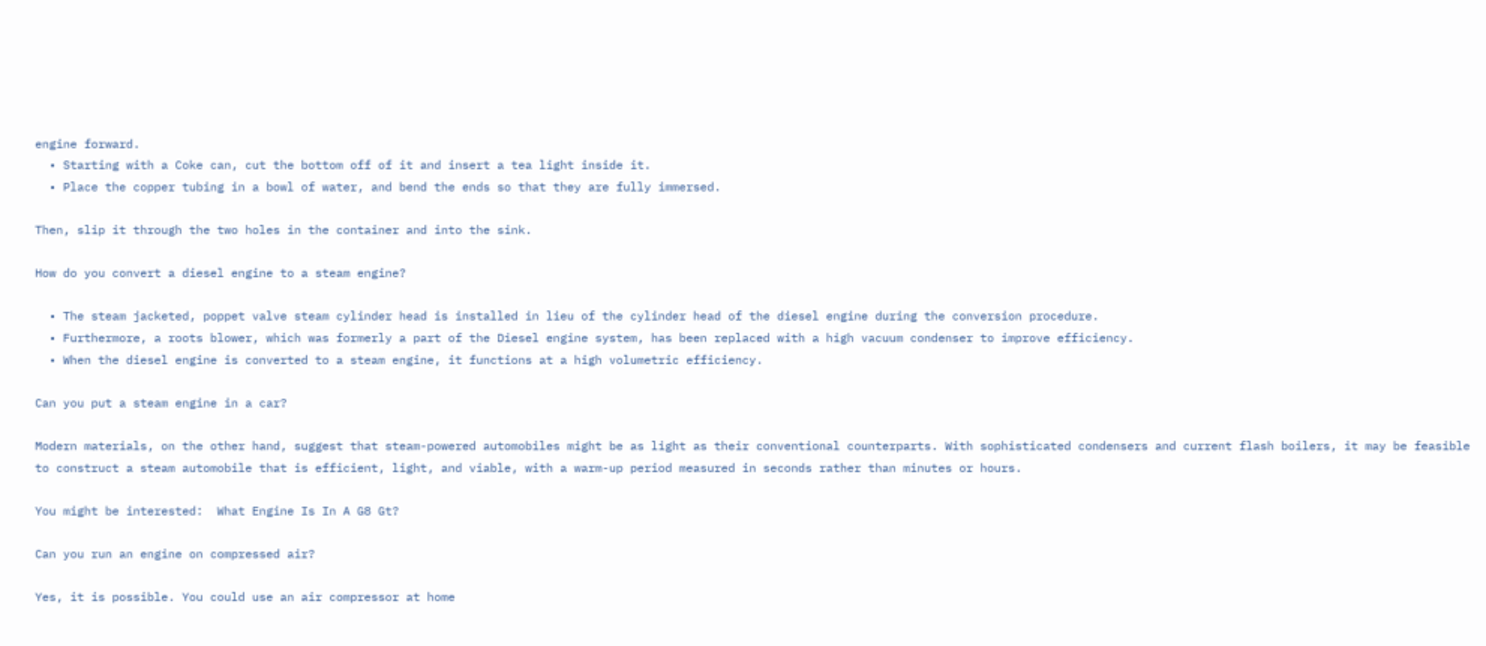engine forward.
  • Starting with a Coke can, cut the bottom off of it and insert a tea light inside it.
  • Place the copper tubing in a bowl of water, and bend the ends so that they are fully immersed.

Then, slip it through the two holes in the container and into the sink.

How do you convert a diesel engine to a steam engine?

  • The steam jacketed, poppet valve steam cylinder head is installed in lieu of the cylinder head of the diesel engine during the conversion procedure.
  • Furthermore, a roots blower, which was formerly a part of the Diesel engine system, has been replaced with a high vacuum condenser to improve efficiency.
  • When the diesel engine is converted to a steam engine, it functions at a high volumetric efficiency.

Can you put a steam engine in a car?

Modern materials, on the other hand, suggest that steam-powered automobiles might be as light as their conventional counterparts. With sophisticated condensers and current flash boilers, it may be feasible to construct a steam automobile that is efficient, light, and viable, with a warm-up period measured in seconds rather than minutes or hours.

You might be interested:  What Engine Is In A G8 Gt?

Can you run an engine on compressed air?

Yes, it is possible. You could use an air compressor at home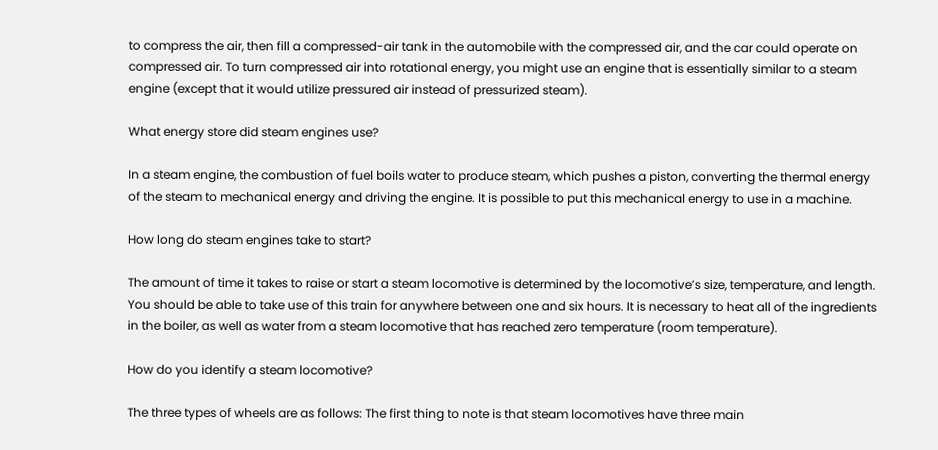to compress the air, then fill a compressed-air tank in the automobile with the compressed air, and the car could operate on compressed air. To turn compressed air into rotational energy, you might use an engine that is essentially similar to a steam engine (except that it would utilize pressured air instead of pressurized steam).

What energy store did steam engines use?

In a steam engine, the combustion of fuel boils water to produce steam, which pushes a piston, converting the thermal energy of the steam to mechanical energy and driving the engine. It is possible to put this mechanical energy to use in a machine.

How long do steam engines take to start?

The amount of time it takes to raise or start a steam locomotive is determined by the locomotive’s size, temperature, and length. You should be able to take use of this train for anywhere between one and six hours. It is necessary to heat all of the ingredients in the boiler, as well as water from a steam locomotive that has reached zero temperature (room temperature).

How do you identify a steam locomotive?

The three types of wheels are as follows: The first thing to note is that steam locomotives have three main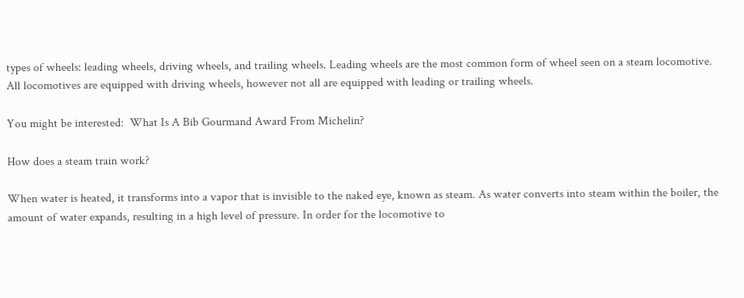types of wheels: leading wheels, driving wheels, and trailing wheels. Leading wheels are the most common form of wheel seen on a steam locomotive. All locomotives are equipped with driving wheels, however not all are equipped with leading or trailing wheels.

You might be interested:  What Is A Bib Gourmand Award From Michelin?

How does a steam train work?

When water is heated, it transforms into a vapor that is invisible to the naked eye, known as steam. As water converts into steam within the boiler, the amount of water expands, resulting in a high level of pressure. In order for the locomotive to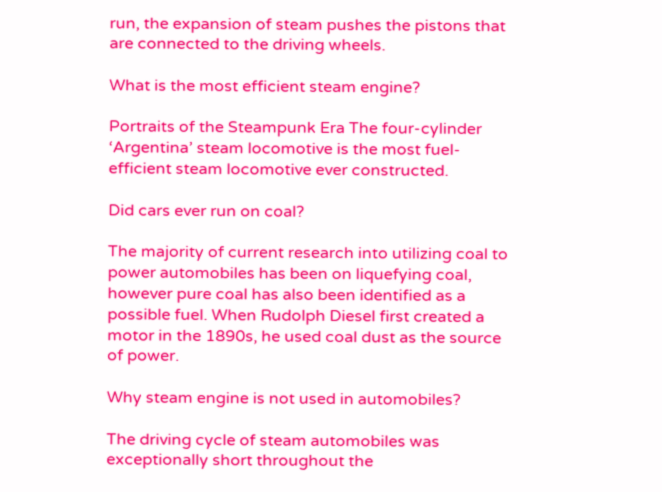run, the expansion of steam pushes the pistons that are connected to the driving wheels.

What is the most efficient steam engine?

Portraits of the Steampunk Era The four-cylinder ‘Argentina’ steam locomotive is the most fuel-efficient steam locomotive ever constructed.

Did cars ever run on coal?

The majority of current research into utilizing coal to power automobiles has been on liquefying coal, however pure coal has also been identified as a possible fuel. When Rudolph Diesel first created a motor in the 1890s, he used coal dust as the source of power.

Why steam engine is not used in automobiles?

The driving cycle of steam automobiles was exceptionally short throughout the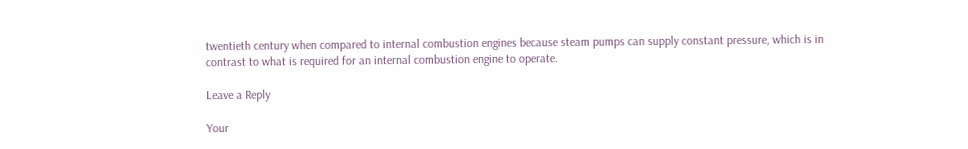twentieth century when compared to internal combustion engines because steam pumps can supply constant pressure, which is in contrast to what is required for an internal combustion engine to operate.

Leave a Reply

Your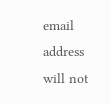email address will not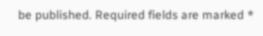be published. Required fields are marked *